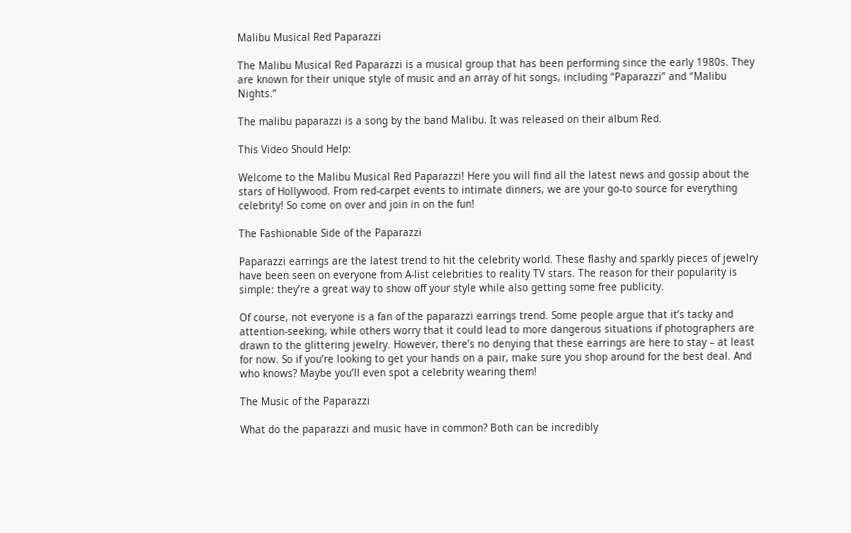Malibu Musical Red Paparazzi

The Malibu Musical Red Paparazzi is a musical group that has been performing since the early 1980s. They are known for their unique style of music and an array of hit songs, including “Paparazzi” and “Malibu Nights.”

The malibu paparazzi is a song by the band Malibu. It was released on their album Red.

This Video Should Help:

Welcome to the Malibu Musical Red Paparazzi! Here you will find all the latest news and gossip about the stars of Hollywood. From red-carpet events to intimate dinners, we are your go-to source for everything celebrity! So come on over and join in on the fun!

The Fashionable Side of the Paparazzi

Paparazzi earrings are the latest trend to hit the celebrity world. These flashy and sparkly pieces of jewelry have been seen on everyone from A-list celebrities to reality TV stars. The reason for their popularity is simple: they’re a great way to show off your style while also getting some free publicity.

Of course, not everyone is a fan of the paparazzi earrings trend. Some people argue that it’s tacky and attention-seeking, while others worry that it could lead to more dangerous situations if photographers are drawn to the glittering jewelry. However, there’s no denying that these earrings are here to stay – at least for now. So if you’re looking to get your hands on a pair, make sure you shop around for the best deal. And who knows? Maybe you’ll even spot a celebrity wearing them!

The Music of the Paparazzi

What do the paparazzi and music have in common? Both can be incredibly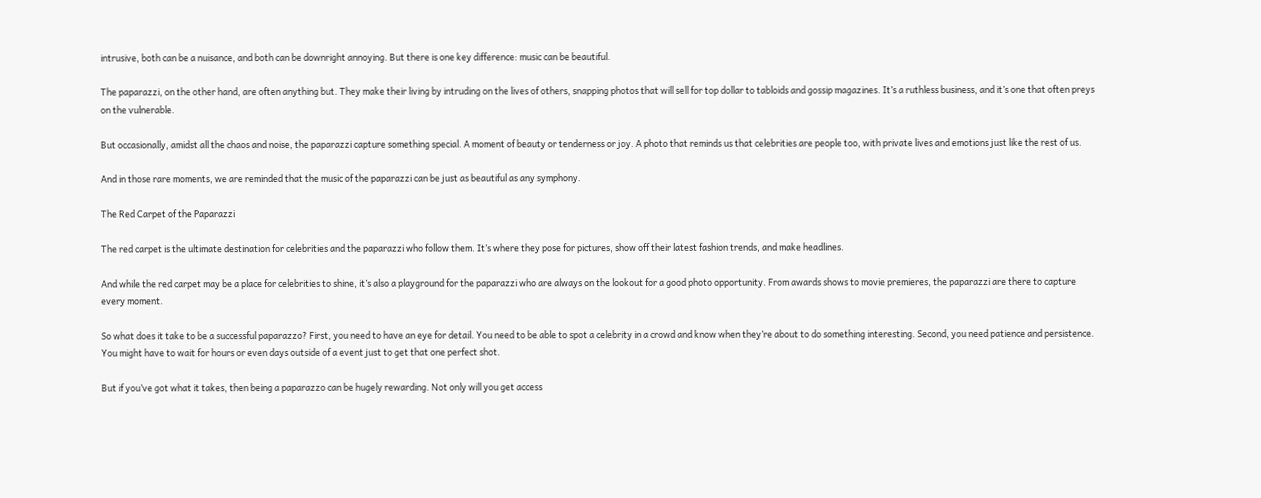intrusive, both can be a nuisance, and both can be downright annoying. But there is one key difference: music can be beautiful.

The paparazzi, on the other hand, are often anything but. They make their living by intruding on the lives of others, snapping photos that will sell for top dollar to tabloids and gossip magazines. It’s a ruthless business, and it’s one that often preys on the vulnerable.

But occasionally, amidst all the chaos and noise, the paparazzi capture something special. A moment of beauty or tenderness or joy. A photo that reminds us that celebrities are people too, with private lives and emotions just like the rest of us.

And in those rare moments, we are reminded that the music of the paparazzi can be just as beautiful as any symphony.

The Red Carpet of the Paparazzi

The red carpet is the ultimate destination for celebrities and the paparazzi who follow them. It’s where they pose for pictures, show off their latest fashion trends, and make headlines.

And while the red carpet may be a place for celebrities to shine, it’s also a playground for the paparazzi who are always on the lookout for a good photo opportunity. From awards shows to movie premieres, the paparazzi are there to capture every moment.

So what does it take to be a successful paparazzo? First, you need to have an eye for detail. You need to be able to spot a celebrity in a crowd and know when they’re about to do something interesting. Second, you need patience and persistence. You might have to wait for hours or even days outside of a event just to get that one perfect shot.

But if you’ve got what it takes, then being a paparazzo can be hugely rewarding. Not only will you get access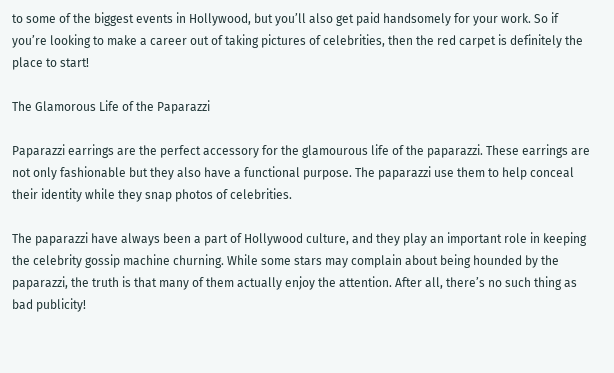to some of the biggest events in Hollywood, but you’ll also get paid handsomely for your work. So if you’re looking to make a career out of taking pictures of celebrities, then the red carpet is definitely the place to start!

The Glamorous Life of the Paparazzi

Paparazzi earrings are the perfect accessory for the glamourous life of the paparazzi. These earrings are not only fashionable but they also have a functional purpose. The paparazzi use them to help conceal their identity while they snap photos of celebrities.

The paparazzi have always been a part of Hollywood culture, and they play an important role in keeping the celebrity gossip machine churning. While some stars may complain about being hounded by the paparazzi, the truth is that many of them actually enjoy the attention. After all, there’s no such thing as bad publicity!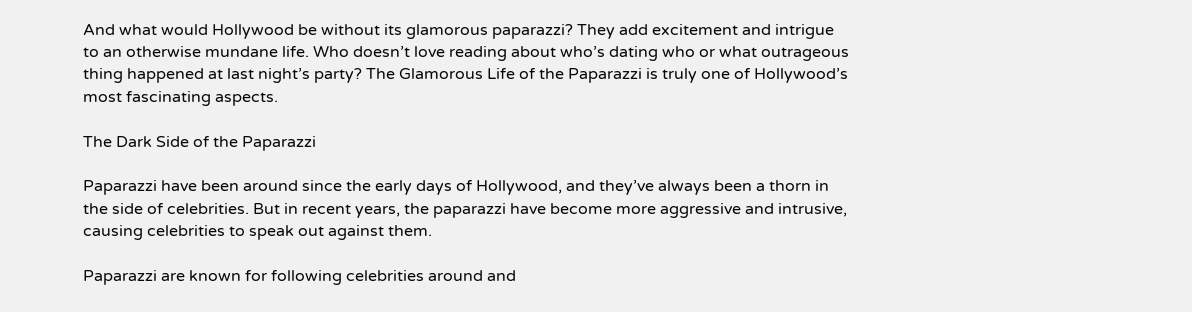And what would Hollywood be without its glamorous paparazzi? They add excitement and intrigue to an otherwise mundane life. Who doesn’t love reading about who’s dating who or what outrageous thing happened at last night’s party? The Glamorous Life of the Paparazzi is truly one of Hollywood’s most fascinating aspects.

The Dark Side of the Paparazzi

Paparazzi have been around since the early days of Hollywood, and they’ve always been a thorn in the side of celebrities. But in recent years, the paparazzi have become more aggressive and intrusive, causing celebrities to speak out against them.

Paparazzi are known for following celebrities around and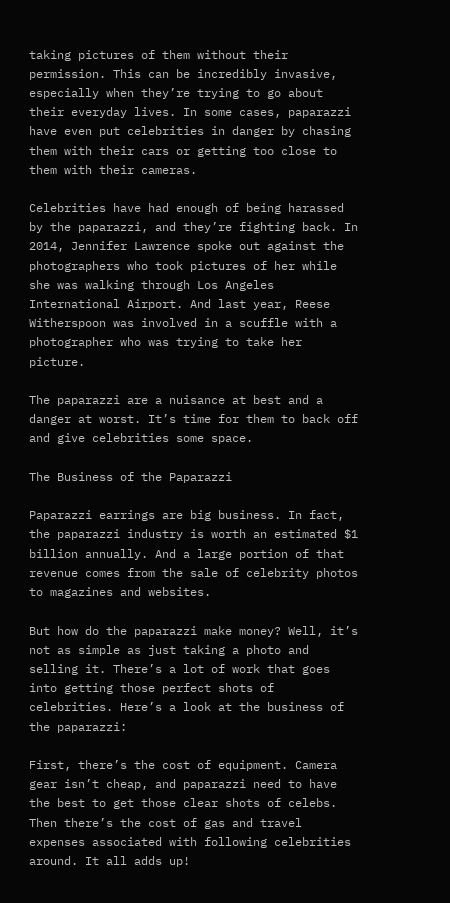taking pictures of them without their permission. This can be incredibly invasive, especially when they’re trying to go about their everyday lives. In some cases, paparazzi have even put celebrities in danger by chasing them with their cars or getting too close to them with their cameras.

Celebrities have had enough of being harassed by the paparazzi, and they’re fighting back. In 2014, Jennifer Lawrence spoke out against the photographers who took pictures of her while she was walking through Los Angeles International Airport. And last year, Reese Witherspoon was involved in a scuffle with a photographer who was trying to take her picture.

The paparazzi are a nuisance at best and a danger at worst. It’s time for them to back off and give celebrities some space.

The Business of the Paparazzi

Paparazzi earrings are big business. In fact, the paparazzi industry is worth an estimated $1 billion annually. And a large portion of that revenue comes from the sale of celebrity photos to magazines and websites.

But how do the paparazzi make money? Well, it’s not as simple as just taking a photo and selling it. There’s a lot of work that goes into getting those perfect shots of celebrities. Here’s a look at the business of the paparazzi:

First, there’s the cost of equipment. Camera gear isn’t cheap, and paparazzi need to have the best to get those clear shots of celebs. Then there’s the cost of gas and travel expenses associated with following celebrities around. It all adds up!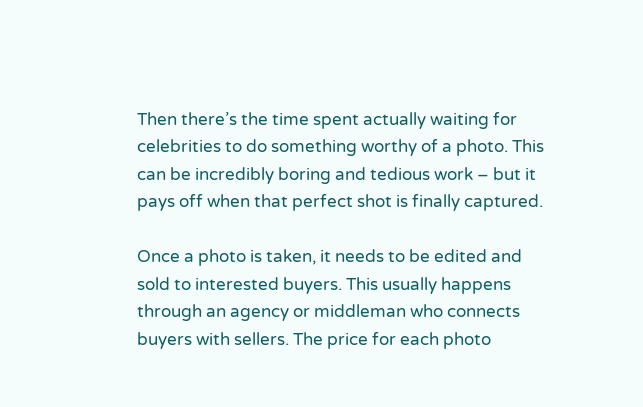Then there’s the time spent actually waiting for celebrities to do something worthy of a photo. This can be incredibly boring and tedious work – but it pays off when that perfect shot is finally captured.

Once a photo is taken, it needs to be edited and sold to interested buyers. This usually happens through an agency or middleman who connects buyers with sellers. The price for each photo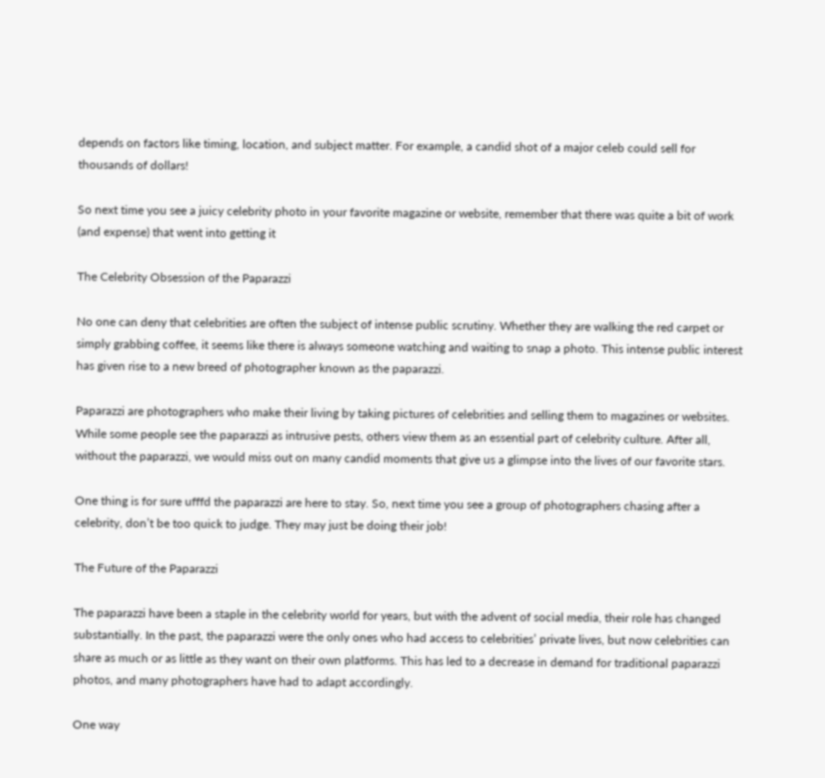depends on factors like timing, location, and subject matter. For example, a candid shot of a major celeb could sell for thousands of dollars!

So next time you see a juicy celebrity photo in your favorite magazine or website, remember that there was quite a bit of work (and expense) that went into getting it

The Celebrity Obsession of the Paparazzi

No one can deny that celebrities are often the subject of intense public scrutiny. Whether they are walking the red carpet or simply grabbing coffee, it seems like there is always someone watching and waiting to snap a photo. This intense public interest has given rise to a new breed of photographer known as the paparazzi.

Paparazzi are photographers who make their living by taking pictures of celebrities and selling them to magazines or websites. While some people see the paparazzi as intrusive pests, others view them as an essential part of celebrity culture. After all, without the paparazzi, we would miss out on many candid moments that give us a glimpse into the lives of our favorite stars.

One thing is for sure ufffd the paparazzi are here to stay. So, next time you see a group of photographers chasing after a celebrity, don’t be too quick to judge. They may just be doing their job!

The Future of the Paparazzi

The paparazzi have been a staple in the celebrity world for years, but with the advent of social media, their role has changed substantially. In the past, the paparazzi were the only ones who had access to celebrities’ private lives, but now celebrities can share as much or as little as they want on their own platforms. This has led to a decrease in demand for traditional paparazzi photos, and many photographers have had to adapt accordingly.

One way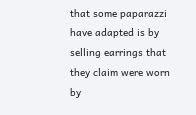that some paparazzi have adapted is by selling earrings that they claim were worn by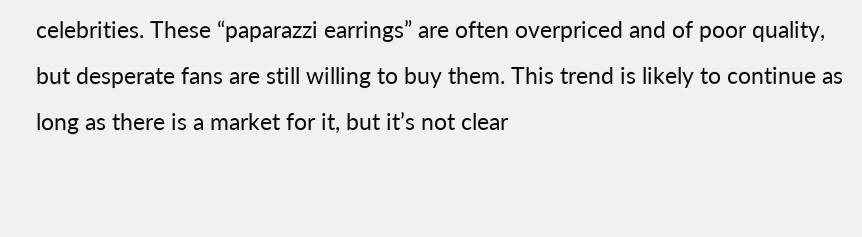celebrities. These “paparazzi earrings” are often overpriced and of poor quality, but desperate fans are still willing to buy them. This trend is likely to continue as long as there is a market for it, but it’s not clear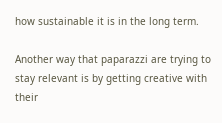how sustainable it is in the long term.

Another way that paparazzi are trying to stay relevant is by getting creative with their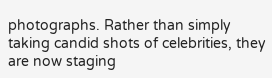photographs. Rather than simply taking candid shots of celebrities, they are now staging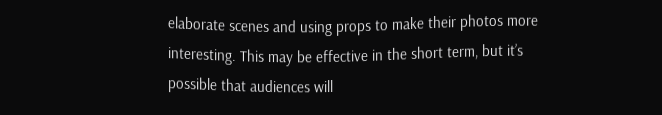elaborate scenes and using props to make their photos more interesting. This may be effective in the short term, but it’s possible that audiences will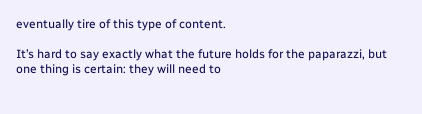eventually tire of this type of content.

It’s hard to say exactly what the future holds for the paparazzi, but one thing is certain: they will need to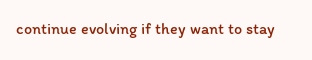continue evolving if they want to stay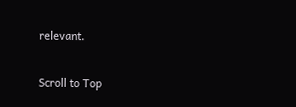relevant.

Scroll to Top